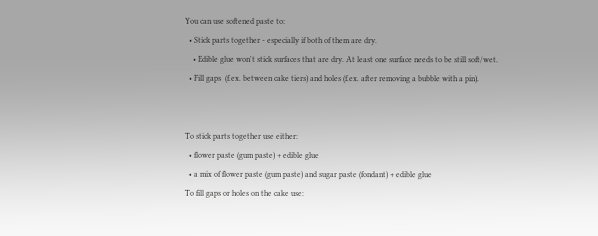You can use softened paste to:
  • Stick parts together - especially if both of them are dry.
    • Edible glue won't stick surfaces that are dry. At least one surface needs to be still soft/wet.
  • Fill gaps  (f.ex. between cake tiers) and holes (f.ex. after removing a bubble with a pin).


To stick parts together use either:
  • flower paste (gum paste) + edible glue
  • a mix of flower paste (gum paste) and sugar paste (fondant) + edible glue
To fill gaps or holes on the cake use: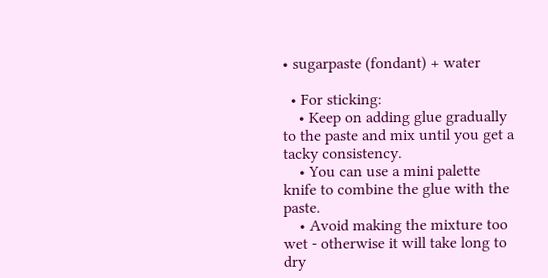• sugarpaste (fondant) + water

  • For sticking:
    • Keep on adding glue gradually to the paste and mix until you get a tacky consistency.
    • You can use a mini palette knife to combine the glue with the paste.
    • Avoid making the mixture too wet - otherwise it will take long to dry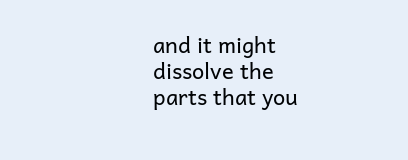and it might dissolve the parts that you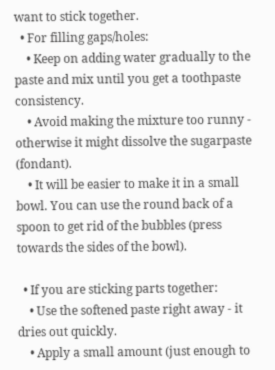want to stick together.
  • For filling gaps/holes:
    • Keep on adding water gradually to the paste and mix until you get a toothpaste consistency.
    • Avoid making the mixture too runny - otherwise it might dissolve the sugarpaste (fondant).
    • It will be easier to make it in a small bowl. You can use the round back of a spoon to get rid of the bubbles (press towards the sides of the bowl).

  • If you are sticking parts together:
    • Use the softened paste right away - it dries out quickly.
    • Apply a small amount (just enough to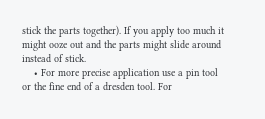stick the parts together). If you apply too much it might ooze out and the parts might slide around instead of stick.
    • For more precise application use a pin tool or the fine end of a dresden tool. For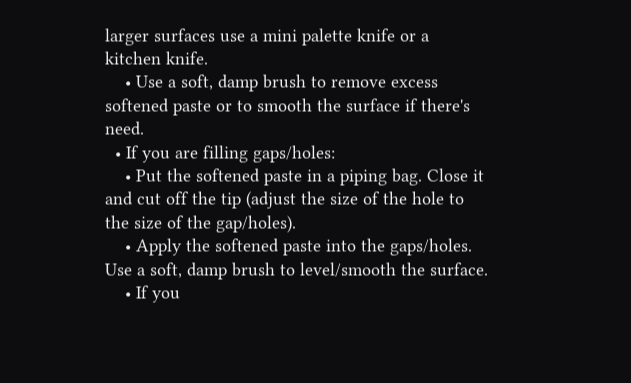larger surfaces use a mini palette knife or a kitchen knife.
    • Use a soft, damp brush to remove excess softened paste or to smooth the surface if there's need.
  • If you are filling gaps/holes:
    • Put the softened paste in a piping bag. Close it and cut off the tip (adjust the size of the hole to the size of the gap/holes).
    • Apply the softened paste into the gaps/holes. Use a soft, damp brush to level/smooth the surface.
    • If you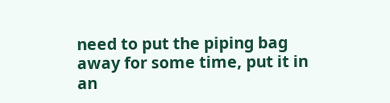need to put the piping bag away for some time, put it in an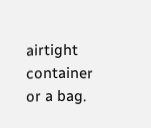airtight container or a bag.